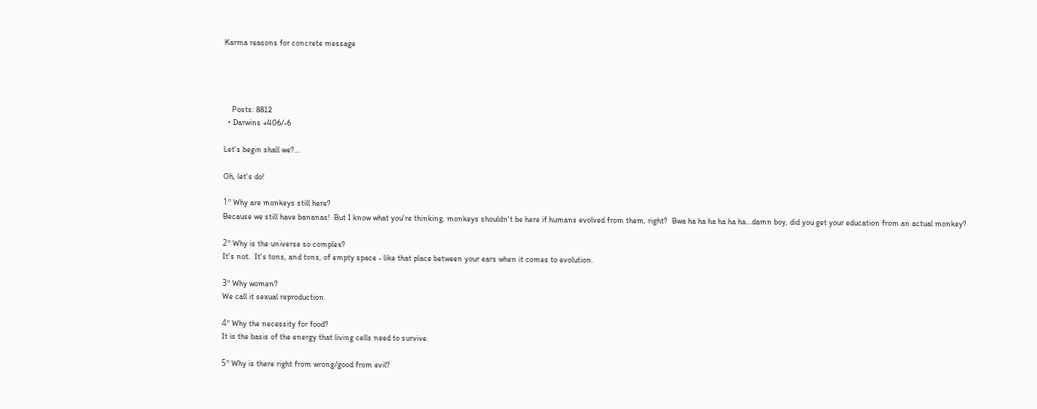Karma reasons for concrete message




    Posts: 8812
  • Darwins +406/-6

Let's begin shall we?...

Oh, let's do!

1º Why are monkeys still here?
Because we still have bananas!  But I know what you're thinking, monkeys shouldn't be here if humans evolved from them, right?  Bwa ha ha ha ha ha ha...damn boy, did you get your education from an actual monkey?

2º Why is the universe so complex?
It's not.  It's tons, and tons, of empty space - like that place between your ears when it comes to evolution.

3º Why women?
We call it sexual reproduction.

4º Why the necessity for food?
It is the basis of the energy that living cells need to survive.

5º Why is there right from wrong/good from evil?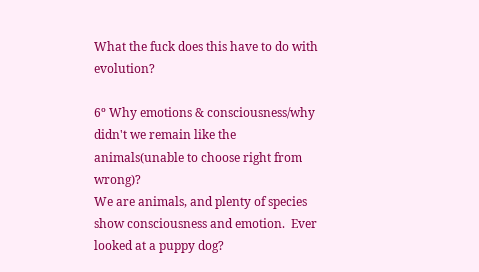What the fuck does this have to do with evolution?

6º Why emotions & consciousness/why didn't we remain like the animals(unable to choose right from wrong)?
We are animals, and plenty of species show consciousness and emotion.  Ever looked at a puppy dog?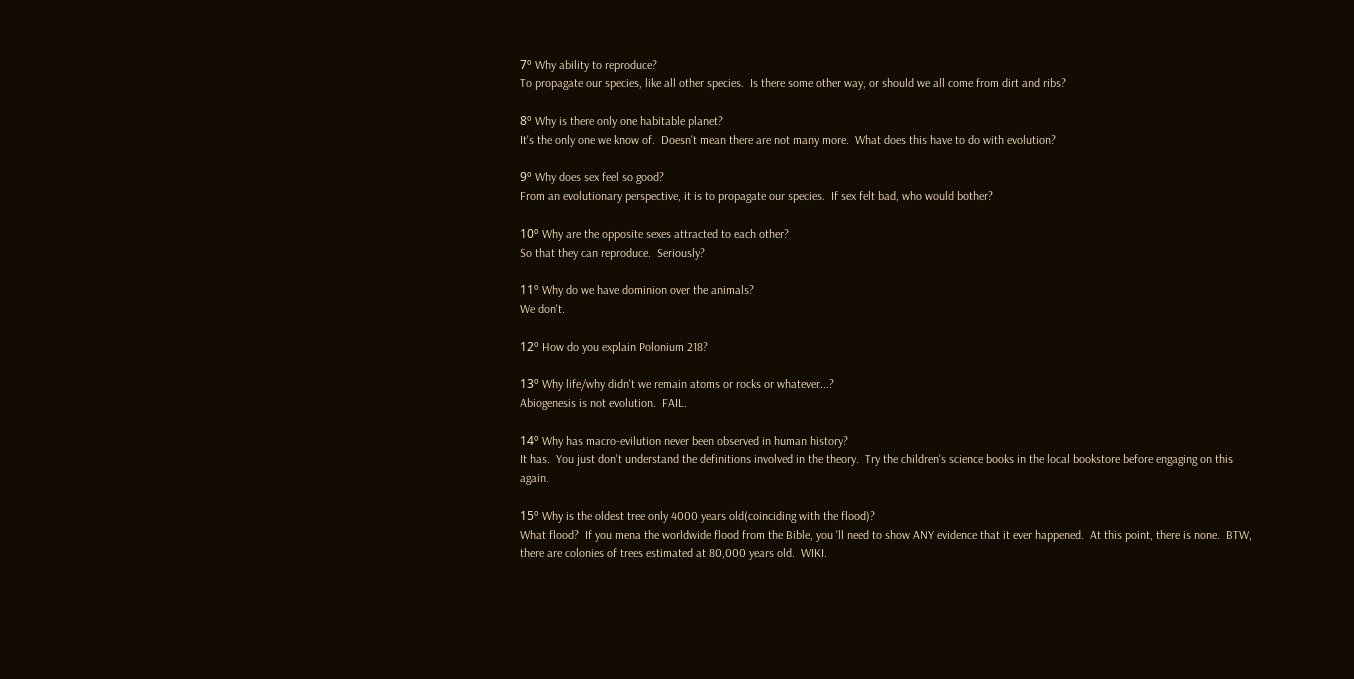7º Why ability to reproduce?
To propagate our species, like all other species.  Is there some other way, or should we all come from dirt and ribs?

8º Why is there only one habitable planet?
It's the only one we know of.  Doesn't mean there are not many more.  What does this have to do with evolution?

9º Why does sex feel so good?
From an evolutionary perspective, it is to propagate our species.  If sex felt bad, who would bother?

10º Why are the opposite sexes attracted to each other?
So that they can reproduce.  Seriously?

11º Why do we have dominion over the animals?
We don't.

12º How do you explain Polonium 218?

13º Why life/why didn't we remain atoms or rocks or whatever...?
Abiogenesis is not evolution.  FAIL.

14º Why has macro-evilution never been observed in human history?
It has.  You just don't understand the definitions involved in the theory.  Try the children's science books in the local bookstore before engaging on this again.

15º Why is the oldest tree only 4000 years old(coinciding with the flood)?
What flood?  If you mena the worldwide flood from the Bible, you 'll need to show ANY evidence that it ever happened.  At this point, there is none.  BTW, there are colonies of trees estimated at 80,000 years old.  WIKI.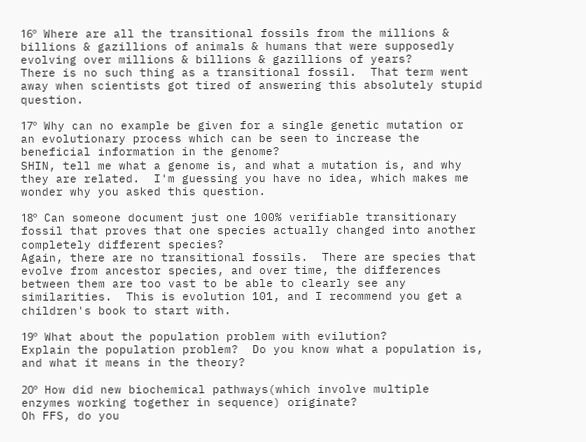16º Where are all the transitional fossils from the millions & billions & gazillions of animals & humans that were supposedly evolving over millions & billions & gazillions of years?
There is no such thing as a transitional fossil.  That term went away when scientists got tired of answering this absolutely stupid question.

17º Why can no example be given for a single genetic mutation or an evolutionary process which can be seen to increase the beneficial information in the genome?
SHIN, tell me what a genome is, and what a mutation is, and why they are related.  I'm guessing you have no idea, which makes me wonder why you asked this question.

18º Can someone document just one 100% verifiable transitionary fossil that proves that one species actually changed into another completely different species?
Again, there are no transitional fossils.  There are species that evolve from ancestor species, and over time, the differences between them are too vast to be able to clearly see any similarities.  This is evolution 101, and I recommend you get a children's book to start with.

19º What about the population problem with evilution?
Explain the population problem?  Do you know what a population is, and what it means in the theory?

20º How did new biochemical pathways(which involve multiple enzymes working together in sequence) originate?
Oh FFS, do you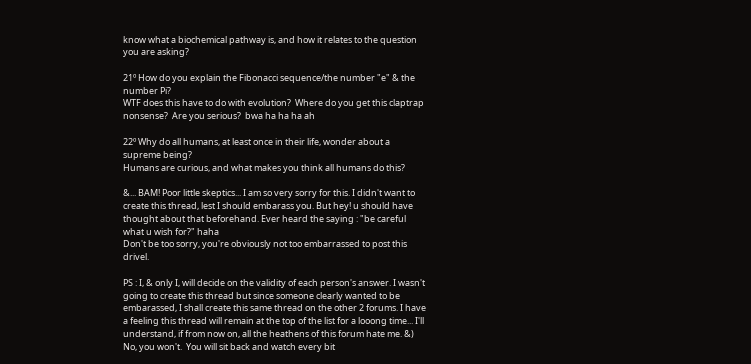know what a biochemical pathway is, and how it relates to the question you are asking?

21º How do you explain the Fibonacci sequence/the number "e" & the number Pi?
WTF does this have to do with evolution?  Where do you get this claptrap nonsense?  Are you serious?  bwa ha ha ha ah

22º Why do all humans, at least once in their life, wonder about a supreme being?
Humans are curious, and what makes you think all humans do this?

&... BAM! Poor little skeptics... I am so very sorry for this. I didn't want to create this thread, lest I should embarass you. But hey! u should have thought about that beforehand. Ever heard the saying : "be careful what u wish for?" haha
Don't be too sorry, you're obviously not too embarrassed to post this drivel.

PS : I, & only I, will decide on the validity of each person's answer. I wasn't going to create this thread but since someone clearly wanted to be embarassed, I shall create this same thread on the other 2 forums. I have a feeling this thread will remain at the top of the list for a looong time... I'll understand, if from now on, all the heathens of this forum hate me. &)
No, you won't.  You will sit back and watch every bit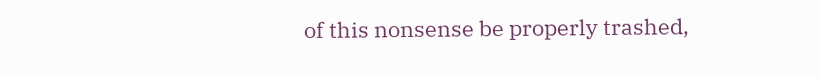of this nonsense be properly trashed,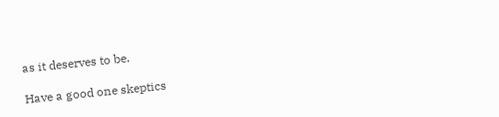as it deserves to be.

Have a good one skeptics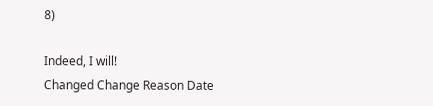8)

Indeed, I will!
Changed Change Reason Date